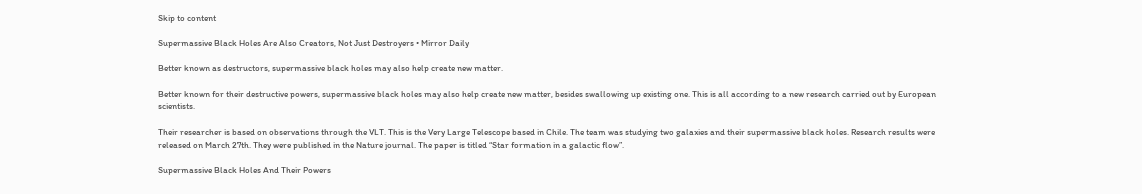Skip to content

Supermassive Black Holes Are Also Creators, Not Just Destroyers • Mirror Daily

Better known as destructors, supermassive black holes may also help create new matter.

Better known for their destructive powers, supermassive black holes may also help create new matter, besides swallowing up existing one. This is all according to a new research carried out by European scientists.

Their researcher is based on observations through the VLT. This is the Very Large Telescope based in Chile. The team was studying two galaxies and their supermassive black holes. Research results were released on March 27th. They were published in the Nature journal. The paper is titled “Star formation in a galactic flow”.

Supermassive Black Holes And Their Powers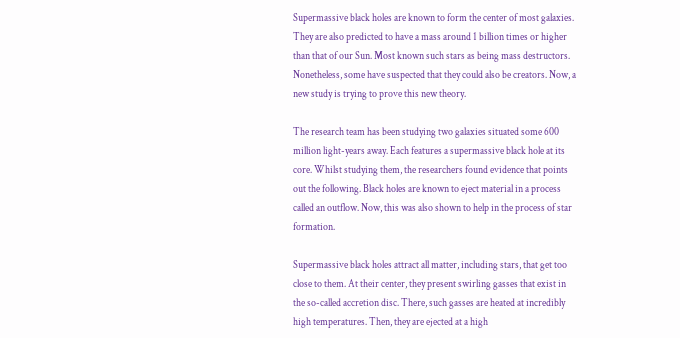Supermassive black holes are known to form the center of most galaxies. They are also predicted to have a mass around 1 billion times or higher than that of our Sun. Most known such stars as being mass destructors. Nonetheless, some have suspected that they could also be creators. Now, a new study is trying to prove this new theory.

The research team has been studying two galaxies situated some 600 million light-years away. Each features a supermassive black hole at its core. Whilst studying them, the researchers found evidence that points out the following. Black holes are known to eject material in a process called an outflow. Now, this was also shown to help in the process of star formation.

Supermassive black holes attract all matter, including stars, that get too close to them. At their center, they present swirling gasses that exist in the so-called accretion disc. There, such gasses are heated at incredibly high temperatures. Then, they are ejected at a high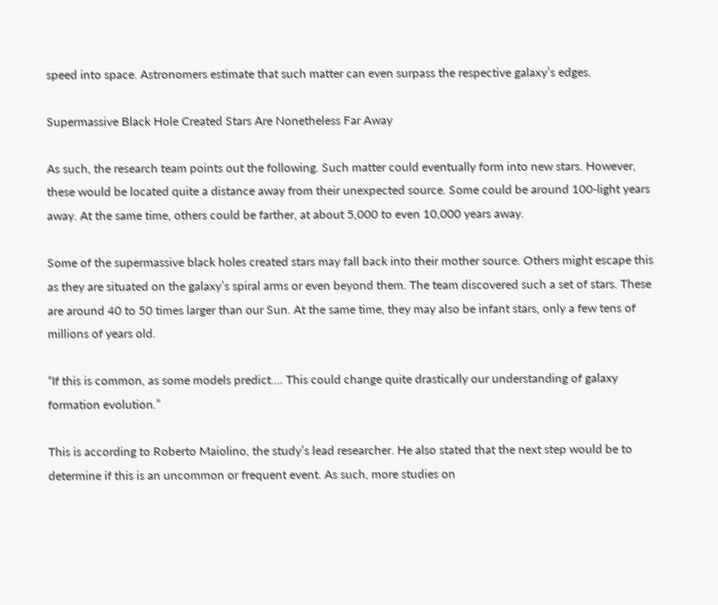speed into space. Astronomers estimate that such matter can even surpass the respective galaxy’s edges.

Supermassive Black Hole Created Stars Are Nonetheless Far Away

As such, the research team points out the following. Such matter could eventually form into new stars. However, these would be located quite a distance away from their unexpected source. Some could be around 100-light years away. At the same time, others could be farther, at about 5,000 to even 10,000 years away.

Some of the supermassive black holes created stars may fall back into their mother source. Others might escape this as they are situated on the galaxy’s spiral arms or even beyond them. The team discovered such a set of stars. These are around 40 to 50 times larger than our Sun. At the same time, they may also be infant stars, only a few tens of millions of years old.

“If this is common, as some models predict…. This could change quite drastically our understanding of galaxy formation evolution.”

This is according to Roberto Maiolino, the study’s lead researcher. He also stated that the next step would be to determine if this is an uncommon or frequent event. As such, more studies on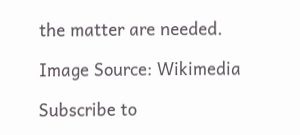the matter are needed.

Image Source: Wikimedia

Subscribe to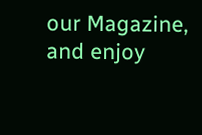our Magazine, and enjoy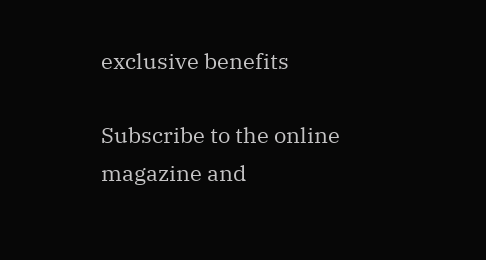exclusive benefits

Subscribe to the online magazine and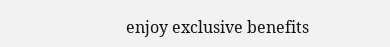enjoy exclusive benefits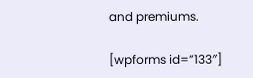and premiums.

[wpforms id=”133″]